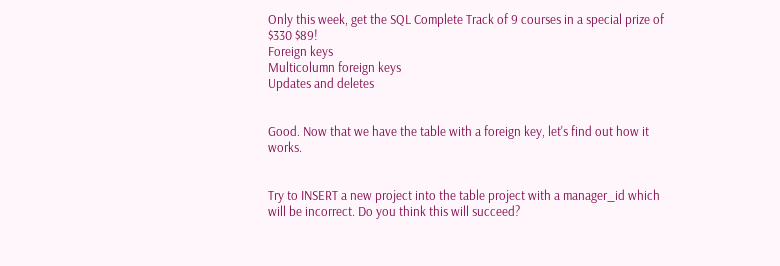Only this week, get the SQL Complete Track of 9 courses in a special prize of $330 $89!
Foreign keys
Multicolumn foreign keys
Updates and deletes


Good. Now that we have the table with a foreign key, let's find out how it works.


Try to INSERT a new project into the table project with a manager_id which will be incorrect. Do you think this will succeed?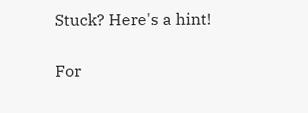Stuck? Here's a hint!

For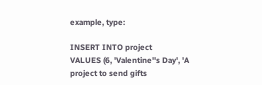example, type:

INSERT INTO project
VALUES (6, 'Valentine''s Day', 'A project to send gifts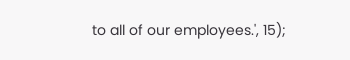to all of our employees.', 15);